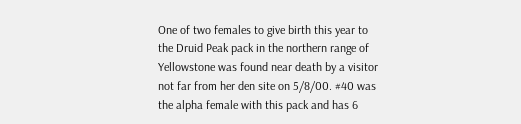One of two females to give birth this year to the Druid Peak pack in the northern range of Yellowstone was found near death by a visitor not far from her den site on 5/8/00. #40 was the alpha female with this pack and has 6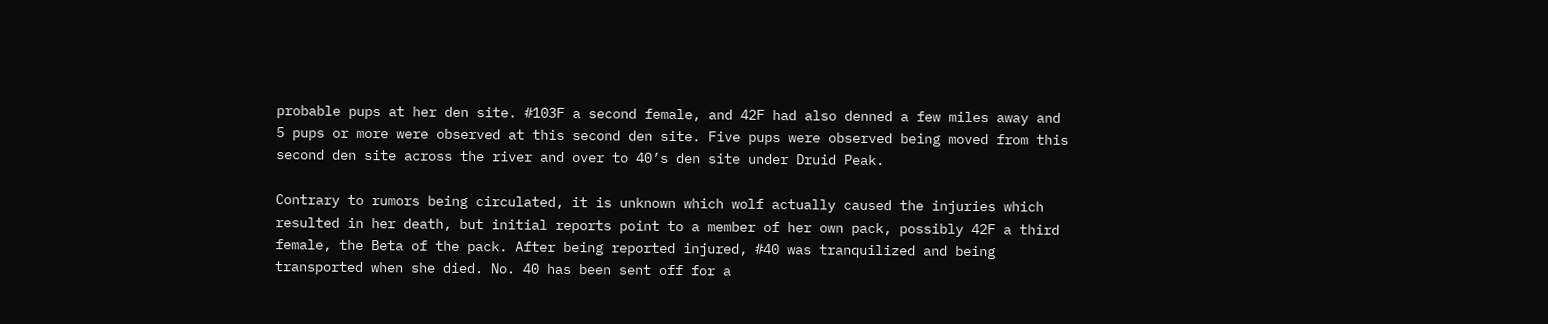probable pups at her den site. #103F a second female, and 42F had also denned a few miles away and 5 pups or more were observed at this second den site. Five pups were observed being moved from this second den site across the river and over to 40’s den site under Druid Peak.

Contrary to rumors being circulated, it is unknown which wolf actually caused the injuries which resulted in her death, but initial reports point to a member of her own pack, possibly 42F a third female, the Beta of the pack. After being reported injured, #40 was tranquilized and being transported when she died. No. 40 has been sent off for a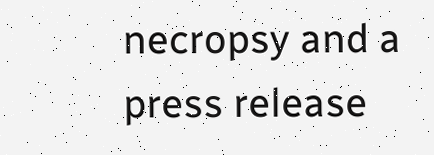necropsy and a press release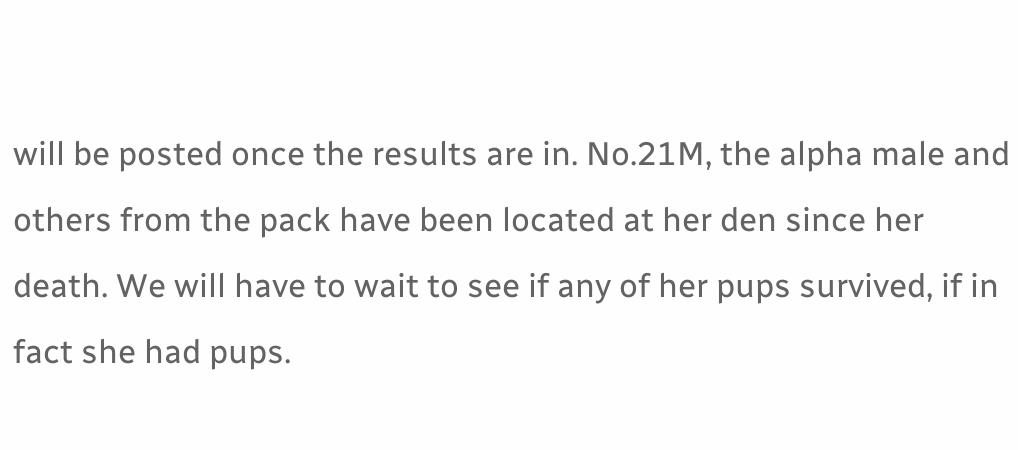will be posted once the results are in. No.21M, the alpha male and others from the pack have been located at her den since her death. We will have to wait to see if any of her pups survived, if in fact she had pups.